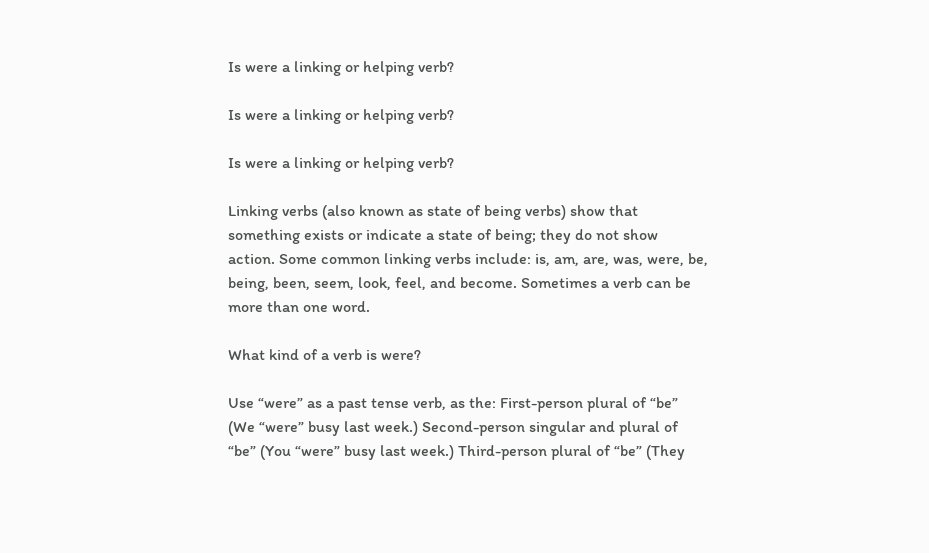Is were a linking or helping verb?

Is were a linking or helping verb?

Is were a linking or helping verb?

Linking verbs (also known as state of being verbs) show that something exists or indicate a state of being; they do not show action. Some common linking verbs include: is, am, are, was, were, be, being, been, seem, look, feel, and become. Sometimes a verb can be more than one word.

What kind of a verb is were?

Use “were” as a past tense verb, as the: First-person plural of “be” (We “were” busy last week.) Second-person singular and plural of “be” (You “were” busy last week.) Third-person plural of “be” (They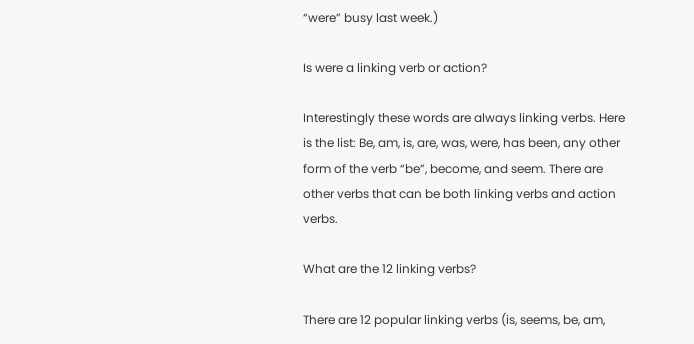“were” busy last week.)

Is were a linking verb or action?

Interestingly these words are always linking verbs. Here is the list: Be, am, is, are, was, were, has been, any other form of the verb “be”, become, and seem. There are other verbs that can be both linking verbs and action verbs.

What are the 12 linking verbs?

There are 12 popular linking verbs (is, seems, be, am,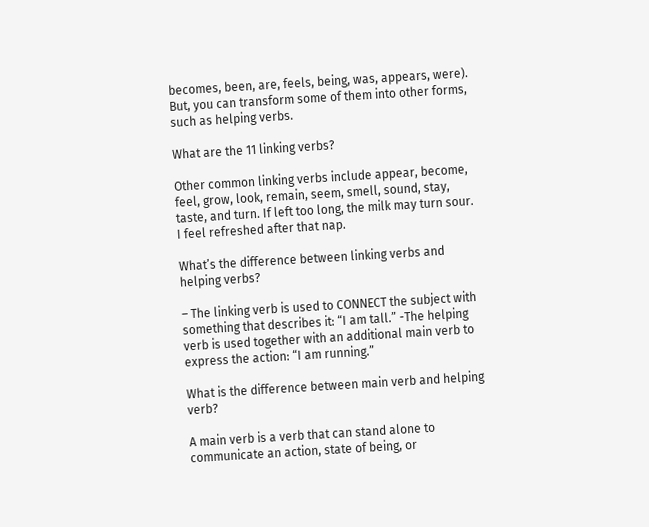becomes, been, are, feels, being, was, appears, were). But, you can transform some of them into other forms, such as helping verbs.

What are the 11 linking verbs?

Other common linking verbs include appear, become, feel, grow, look, remain, seem, smell, sound, stay, taste, and turn. If left too long, the milk may turn sour. I feel refreshed after that nap.

What’s the difference between linking verbs and helping verbs?

– The linking verb is used to CONNECT the subject with something that describes it: “I am tall.” -The helping verb is used together with an additional main verb to express the action: “I am running.”

What is the difference between main verb and helping verb?

A main verb is a verb that can stand alone to communicate an action, state of being, or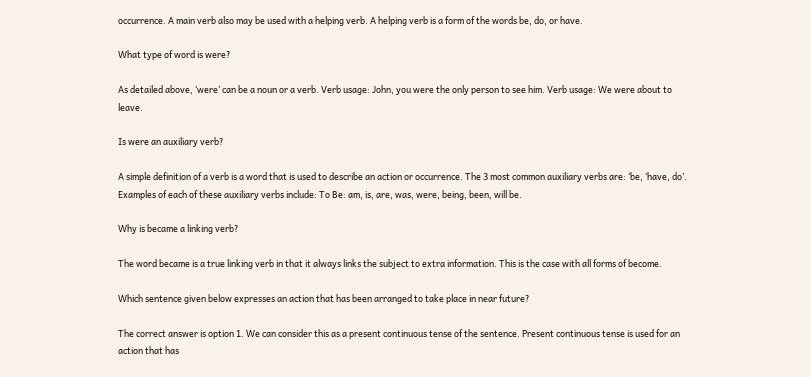occurrence. A main verb also may be used with a helping verb. A helping verb is a form of the words be, do, or have.

What type of word is were?

As detailed above, ‘were’ can be a noun or a verb. Verb usage: John, you were the only person to see him. Verb usage: We were about to leave.

Is were an auxiliary verb?

A simple definition of a verb is a word that is used to describe an action or occurrence. The 3 most common auxiliary verbs are: ‘be, ‘have, do’. Examples of each of these auxiliary verbs include: To Be: am, is, are, was, were, being, been, will be.

Why is became a linking verb?

The word became is a true linking verb in that it always links the subject to extra information. This is the case with all forms of become.

Which sentence given below expresses an action that has been arranged to take place in near future?

The correct answer is option 1. We can consider this as a present continuous tense of the sentence. Present continuous tense is used for an action that has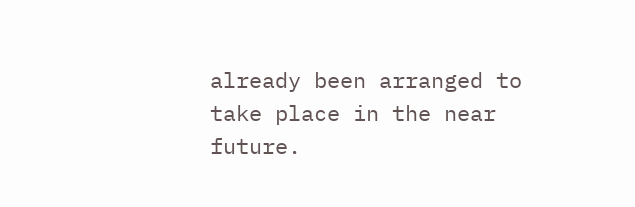already been arranged to take place in the near future.